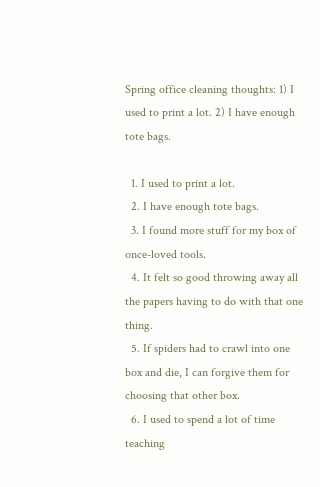Spring office cleaning thoughts: 1) I used to print a lot. 2) I have enough tote bags.

  1. I used to print a lot.
  2. I have enough tote bags.
  3. I found more stuff for my box of once-loved tools.
  4. It felt so good throwing away all the papers having to do with that one thing.
  5. If spiders had to crawl into one box and die, I can forgive them for choosing that other box.
  6. I used to spend a lot of time teaching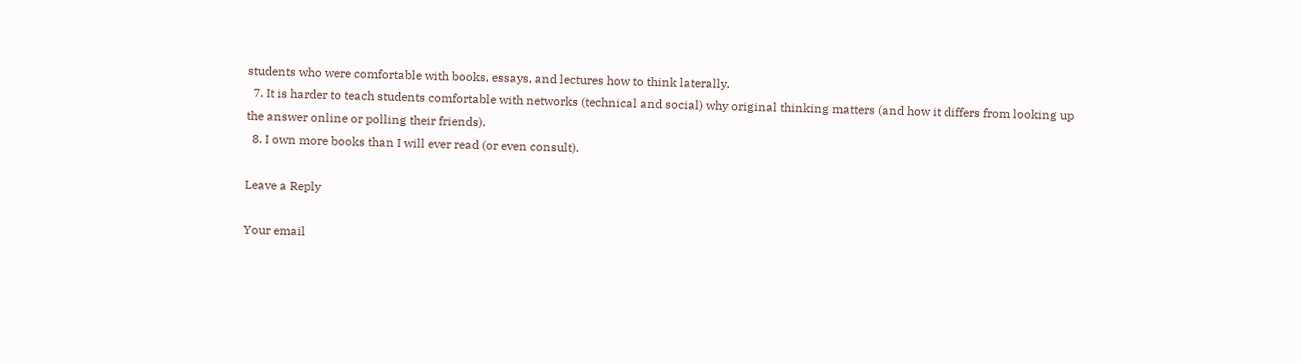students who were comfortable with books, essays, and lectures how to think laterally.
  7. It is harder to teach students comfortable with networks (technical and social) why original thinking matters (and how it differs from looking up the answer online or polling their friends).
  8. I own more books than I will ever read (or even consult).

Leave a Reply

Your email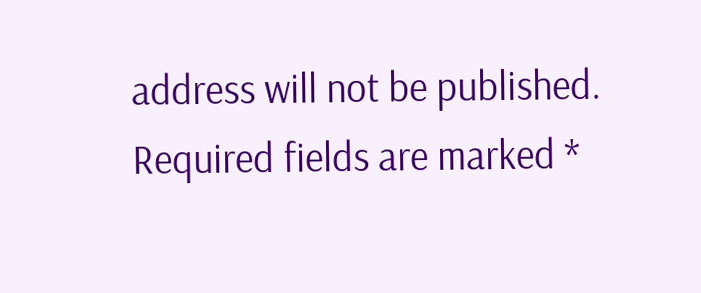address will not be published. Required fields are marked *